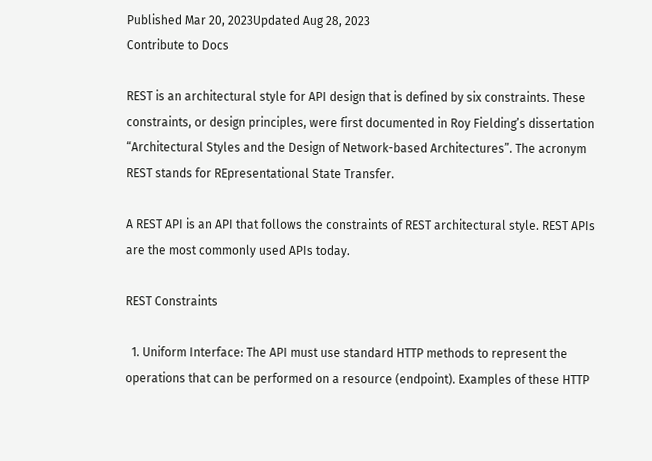Published Mar 20, 2023Updated Aug 28, 2023
Contribute to Docs

REST is an architectural style for API design that is defined by six constraints. These constraints, or design principles, were first documented in Roy Fielding’s dissertation “Architectural Styles and the Design of Network-based Architectures”. The acronym REST stands for REpresentational State Transfer.

A REST API is an API that follows the constraints of REST architectural style. REST APIs are the most commonly used APIs today.

REST Constraints

  1. Uniform Interface: The API must use standard HTTP methods to represent the operations that can be performed on a resource (endpoint). Examples of these HTTP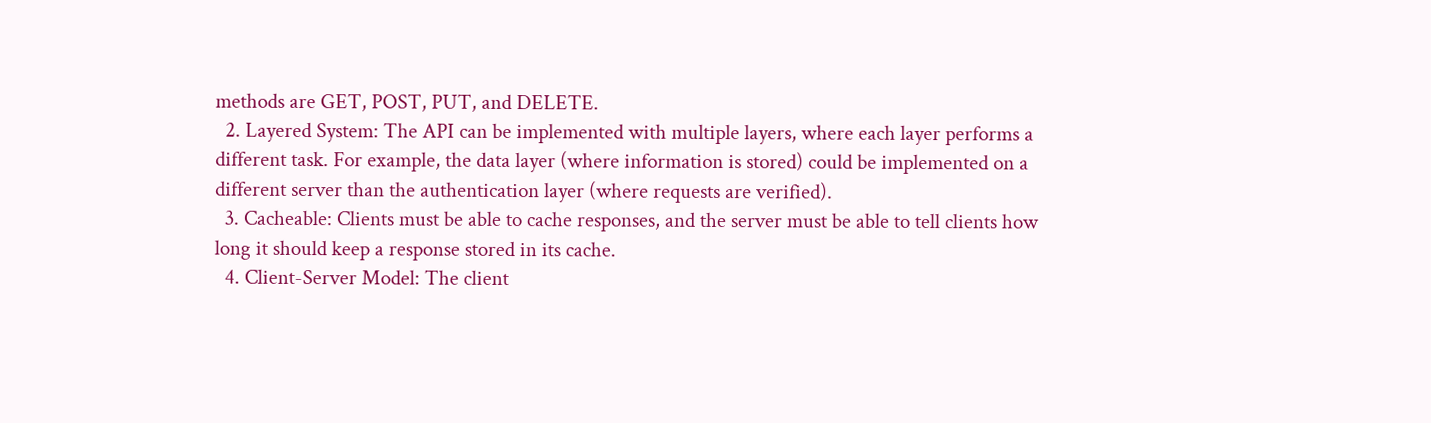methods are GET, POST, PUT, and DELETE.
  2. Layered System: The API can be implemented with multiple layers, where each layer performs a different task. For example, the data layer (where information is stored) could be implemented on a different server than the authentication layer (where requests are verified).
  3. Cacheable: Clients must be able to cache responses, and the server must be able to tell clients how long it should keep a response stored in its cache.
  4. Client-Server Model: The client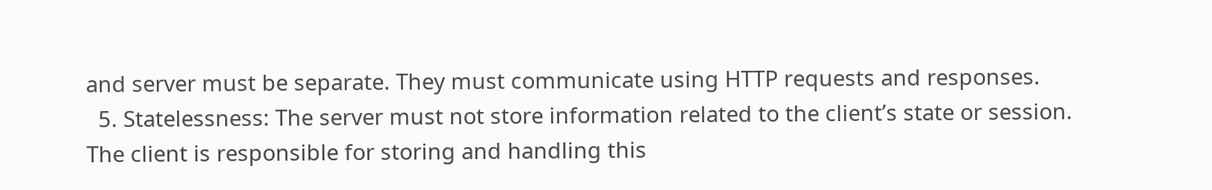and server must be separate. They must communicate using HTTP requests and responses.
  5. Statelessness: The server must not store information related to the client’s state or session. The client is responsible for storing and handling this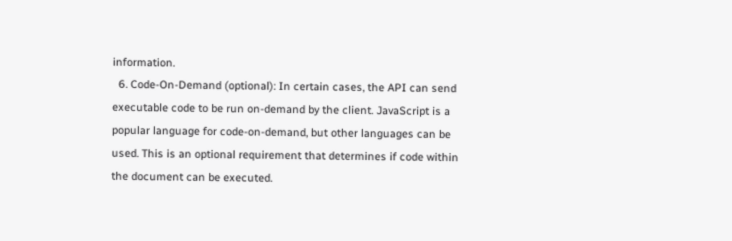information.
  6. Code-On-Demand (optional): In certain cases, the API can send executable code to be run on-demand by the client. JavaScript is a popular language for code-on-demand, but other languages can be used. This is an optional requirement that determines if code within the document can be executed.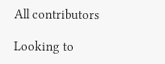All contributors

Looking to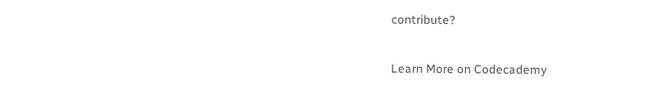contribute?

Learn More on Codecademy